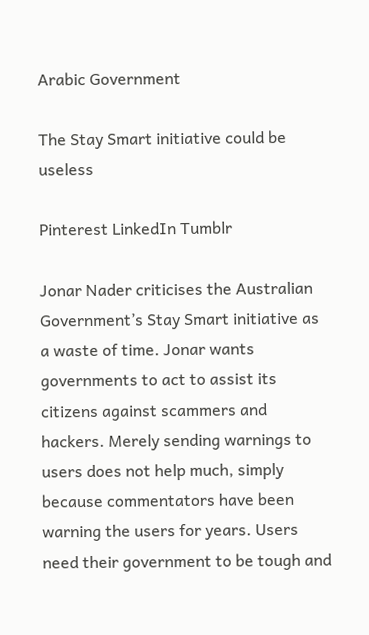Arabic Government

The Stay Smart initiative could be useless

Pinterest LinkedIn Tumblr

Jonar Nader criticises the Australian Government’s Stay Smart initiative as a waste of time. Jonar wants governments to act to assist its citizens against scammers and hackers. Merely sending warnings to users does not help much, simply because commentators have been warning the users for years. Users need their government to be tough and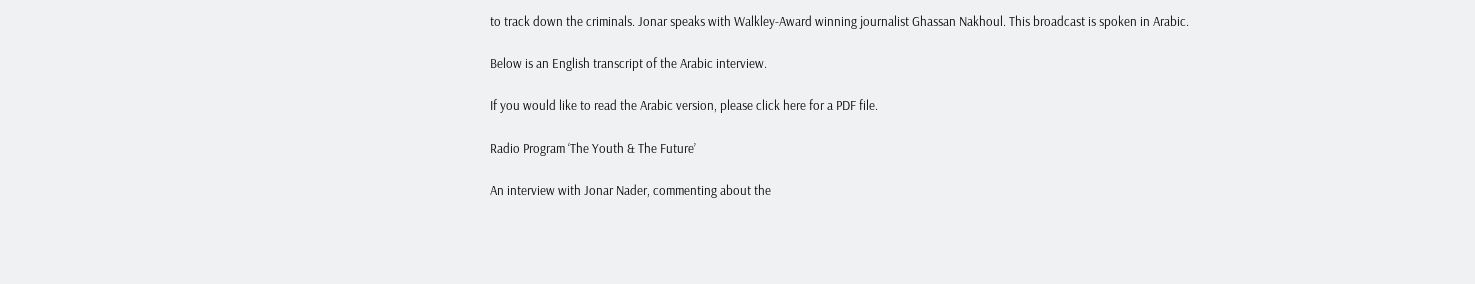to track down the criminals. Jonar speaks with Walkley-Award winning journalist Ghassan Nakhoul. This broadcast is spoken in Arabic.

Below is an English transcript of the Arabic interview.

If you would like to read the Arabic version, please click here for a PDF file.

Radio Program ‘The Youth & The Future’

An interview with Jonar Nader, commenting about the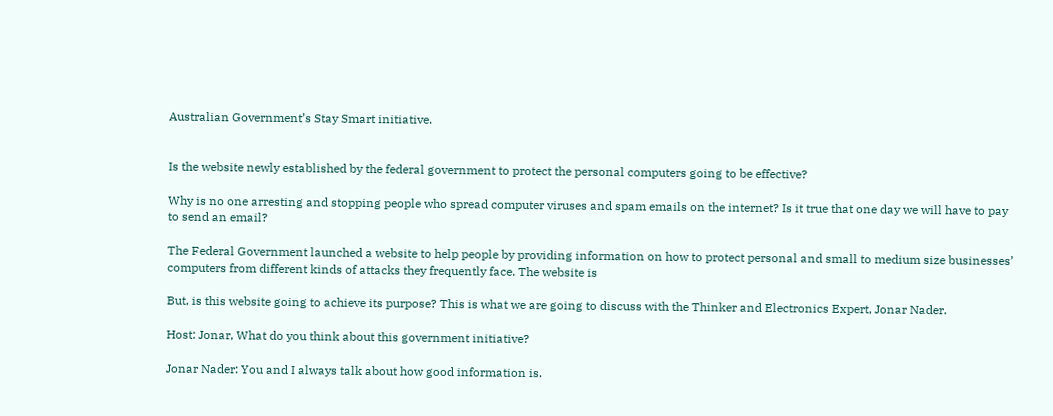Australian Government’s Stay Smart initiative.


Is the website newly established by the federal government to protect the personal computers going to be effective?

Why is no one arresting and stopping people who spread computer viruses and spam emails on the internet? Is it true that one day we will have to pay to send an email?

The Federal Government launched a website to help people by providing information on how to protect personal and small to medium size businesses’ computers from different kinds of attacks they frequently face. The website is

But, is this website going to achieve its purpose? This is what we are going to discuss with the Thinker and Electronics Expert, Jonar Nader.

Host: Jonar, What do you think about this government initiative?

Jonar Nader: You and I always talk about how good information is.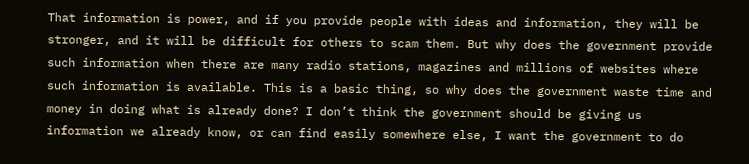That information is power, and if you provide people with ideas and information, they will be stronger, and it will be difficult for others to scam them. But why does the government provide such information when there are many radio stations, magazines and millions of websites where such information is available. This is a basic thing, so why does the government waste time and money in doing what is already done? I don’t think the government should be giving us information we already know, or can find easily somewhere else, I want the government to do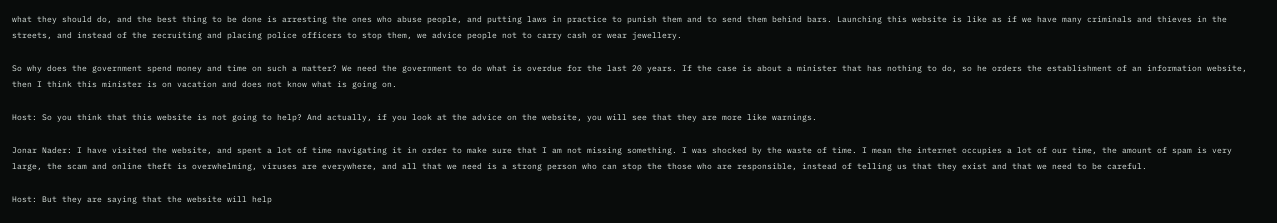what they should do, and the best thing to be done is arresting the ones who abuse people, and putting laws in practice to punish them and to send them behind bars. Launching this website is like as if we have many criminals and thieves in the streets, and instead of the recruiting and placing police officers to stop them, we advice people not to carry cash or wear jewellery.

So why does the government spend money and time on such a matter? We need the government to do what is overdue for the last 20 years. If the case is about a minister that has nothing to do, so he orders the establishment of an information website, then I think this minister is on vacation and does not know what is going on.

Host: So you think that this website is not going to help? And actually, if you look at the advice on the website, you will see that they are more like warnings.

Jonar Nader: I have visited the website, and spent a lot of time navigating it in order to make sure that I am not missing something. I was shocked by the waste of time. I mean the internet occupies a lot of our time, the amount of spam is very large, the scam and online theft is overwhelming, viruses are everywhere, and all that we need is a strong person who can stop the those who are responsible, instead of telling us that they exist and that we need to be careful.

Host: But they are saying that the website will help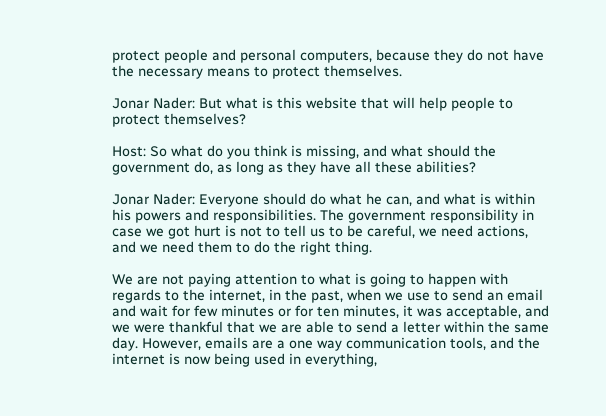protect people and personal computers, because they do not have the necessary means to protect themselves.

Jonar Nader: But what is this website that will help people to protect themselves?

Host: So what do you think is missing, and what should the government do, as long as they have all these abilities?

Jonar Nader: Everyone should do what he can, and what is within his powers and responsibilities. The government responsibility in case we got hurt is not to tell us to be careful, we need actions, and we need them to do the right thing.

We are not paying attention to what is going to happen with regards to the internet, in the past, when we use to send an email and wait for few minutes or for ten minutes, it was acceptable, and we were thankful that we are able to send a letter within the same day. However, emails are a one way communication tools, and the internet is now being used in everything,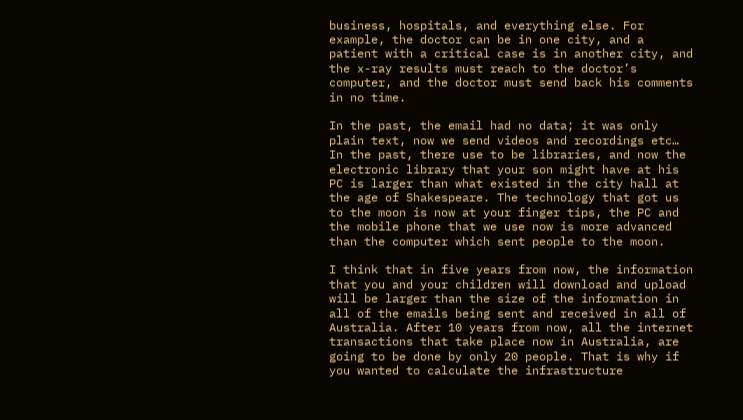business, hospitals, and everything else. For example, the doctor can be in one city, and a patient with a critical case is in another city, and the x-ray results must reach to the doctor’s computer, and the doctor must send back his comments in no time.

In the past, the email had no data; it was only plain text, now we send videos and recordings etc… In the past, there use to be libraries, and now the electronic library that your son might have at his PC is larger than what existed in the city hall at the age of Shakespeare. The technology that got us to the moon is now at your finger tips, the PC and the mobile phone that we use now is more advanced than the computer which sent people to the moon.

I think that in five years from now, the information that you and your children will download and upload will be larger than the size of the information in all of the emails being sent and received in all of Australia. After 10 years from now, all the internet transactions that take place now in Australia, are going to be done by only 20 people. That is why if you wanted to calculate the infrastructure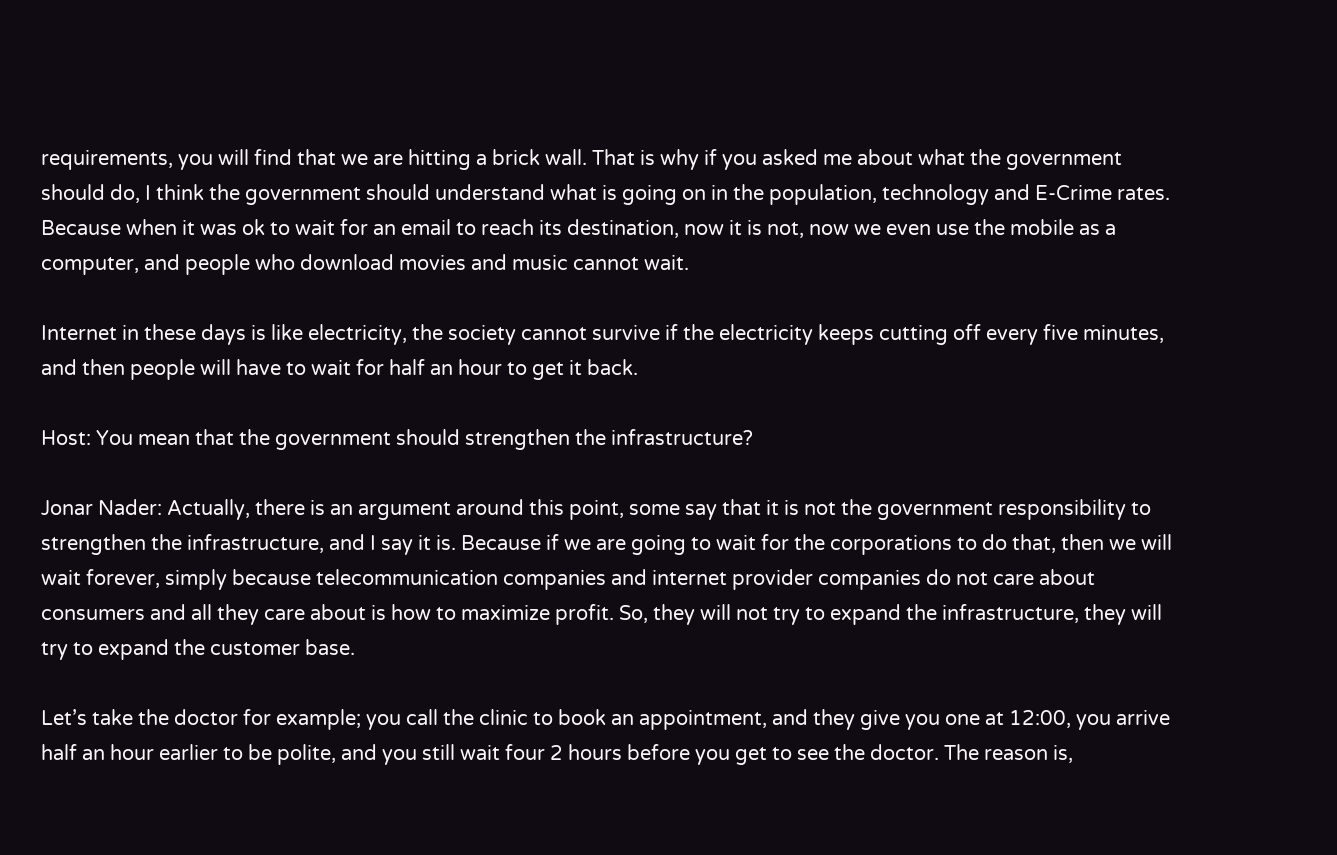requirements, you will find that we are hitting a brick wall. That is why if you asked me about what the government should do, I think the government should understand what is going on in the population, technology and E-Crime rates. Because when it was ok to wait for an email to reach its destination, now it is not, now we even use the mobile as a computer, and people who download movies and music cannot wait.

Internet in these days is like electricity, the society cannot survive if the electricity keeps cutting off every five minutes, and then people will have to wait for half an hour to get it back.

Host: You mean that the government should strengthen the infrastructure?

Jonar Nader: Actually, there is an argument around this point, some say that it is not the government responsibility to strengthen the infrastructure, and I say it is. Because if we are going to wait for the corporations to do that, then we will wait forever, simply because telecommunication companies and internet provider companies do not care about consumers and all they care about is how to maximize profit. So, they will not try to expand the infrastructure, they will try to expand the customer base.

Let’s take the doctor for example; you call the clinic to book an appointment, and they give you one at 12:00, you arrive half an hour earlier to be polite, and you still wait four 2 hours before you get to see the doctor. The reason is,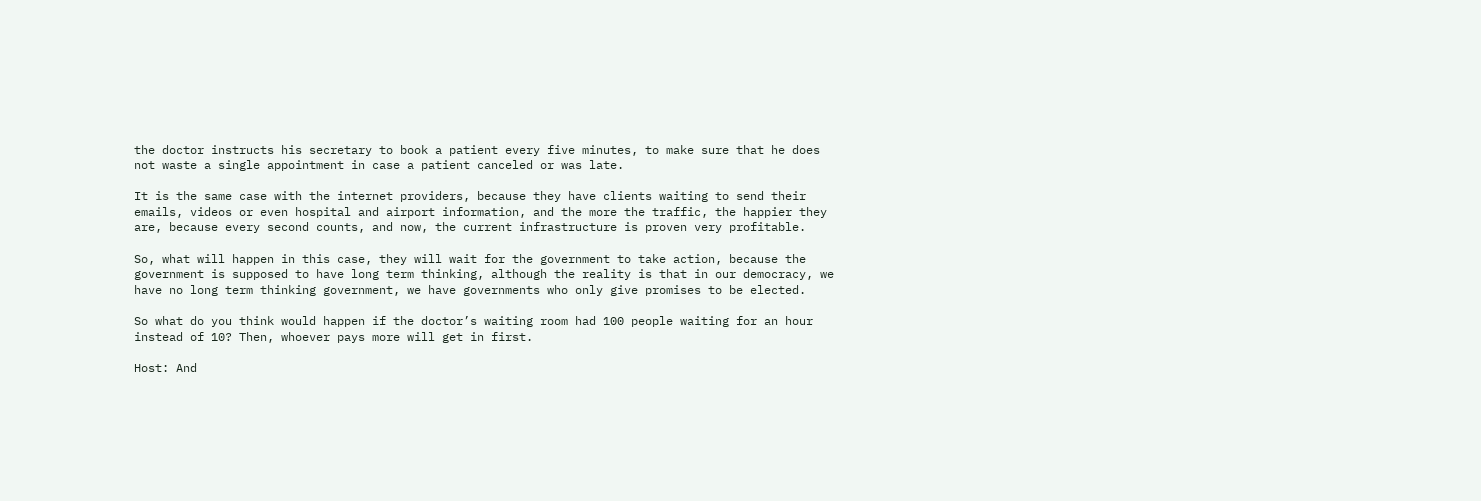the doctor instructs his secretary to book a patient every five minutes, to make sure that he does not waste a single appointment in case a patient canceled or was late.

It is the same case with the internet providers, because they have clients waiting to send their emails, videos or even hospital and airport information, and the more the traffic, the happier they are, because every second counts, and now, the current infrastructure is proven very profitable.

So, what will happen in this case, they will wait for the government to take action, because the government is supposed to have long term thinking, although the reality is that in our democracy, we have no long term thinking government, we have governments who only give promises to be elected.

So what do you think would happen if the doctor’s waiting room had 100 people waiting for an hour instead of 10? Then, whoever pays more will get in first.

Host: And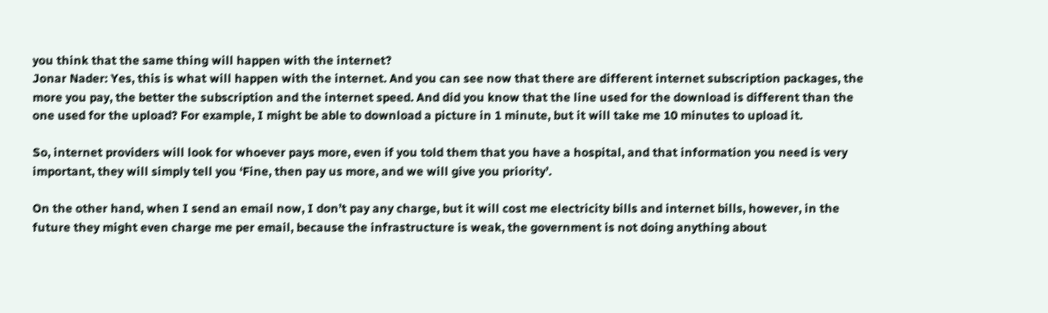you think that the same thing will happen with the internet?
Jonar Nader: Yes, this is what will happen with the internet. And you can see now that there are different internet subscription packages, the more you pay, the better the subscription and the internet speed. And did you know that the line used for the download is different than the one used for the upload? For example, I might be able to download a picture in 1 minute, but it will take me 10 minutes to upload it.

So, internet providers will look for whoever pays more, even if you told them that you have a hospital, and that information you need is very important, they will simply tell you ‘Fine, then pay us more, and we will give you priority’.

On the other hand, when I send an email now, I don’t pay any charge, but it will cost me electricity bills and internet bills, however, in the future they might even charge me per email, because the infrastructure is weak, the government is not doing anything about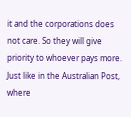it and the corporations does not care. So they will give priority to whoever pays more. Just like in the Australian Post, where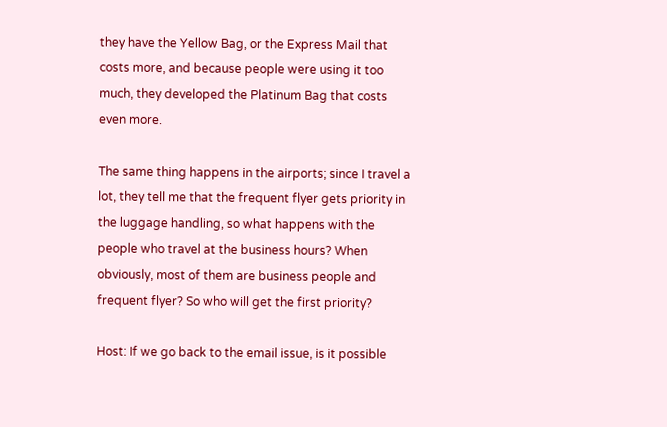they have the Yellow Bag, or the Express Mail that costs more, and because people were using it too much, they developed the Platinum Bag that costs even more.

The same thing happens in the airports; since I travel a lot, they tell me that the frequent flyer gets priority in the luggage handling, so what happens with the people who travel at the business hours? When obviously, most of them are business people and frequent flyer? So who will get the first priority?

Host: If we go back to the email issue, is it possible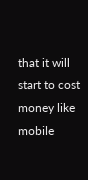that it will start to cost money like mobile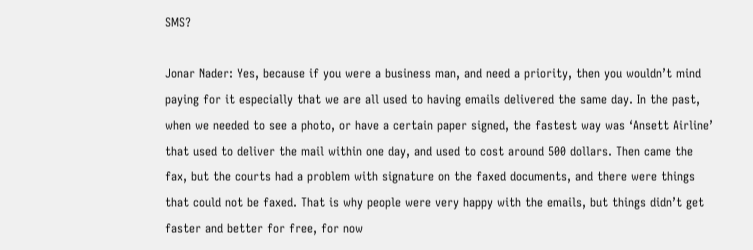SMS?

Jonar Nader: Yes, because if you were a business man, and need a priority, then you wouldn’t mind paying for it especially that we are all used to having emails delivered the same day. In the past, when we needed to see a photo, or have a certain paper signed, the fastest way was ‘Ansett Airline’ that used to deliver the mail within one day, and used to cost around 500 dollars. Then came the fax, but the courts had a problem with signature on the faxed documents, and there were things that could not be faxed. That is why people were very happy with the emails, but things didn’t get faster and better for free, for now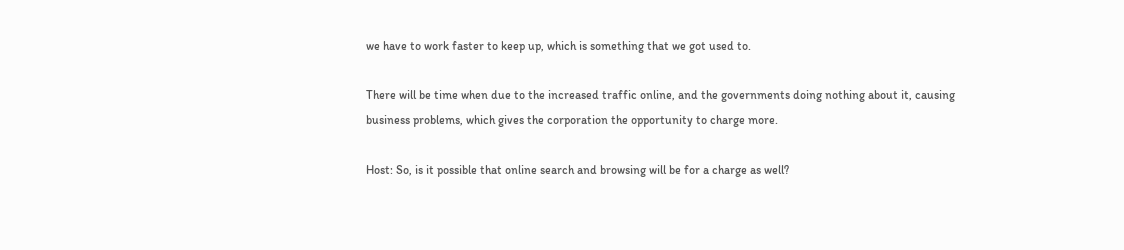we have to work faster to keep up, which is something that we got used to.

There will be time when due to the increased traffic online, and the governments doing nothing about it, causing business problems, which gives the corporation the opportunity to charge more.

Host: So, is it possible that online search and browsing will be for a charge as well?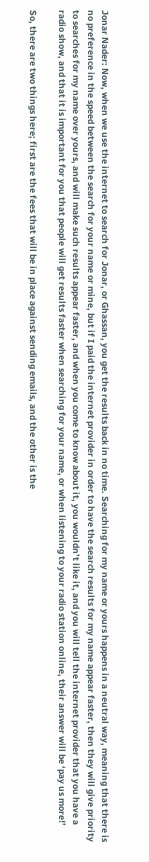Jonar Nader: Now, when we use the internet to search for Jonar, or Ghassan, you get the results back in no time. Searching for my name or yours happens in a neutral way, meaning that there is no preference in the speed between the search for your name or mine, but if I paid the internet provider in order to have the search results for my name appear faster, then they will give priority to searches for my name over yours, and will make such results appear faster, and when you come to know about it, you wouldn’t like it, and you will tell the internet provider that you have a radio show, and that it is important for you that people will get results faster when searching for your name, or when listening to your radio station online, their answer will be ‘pay us more!’

So, there are two things here; first are the fees that will be in place against sending emails, and the other is the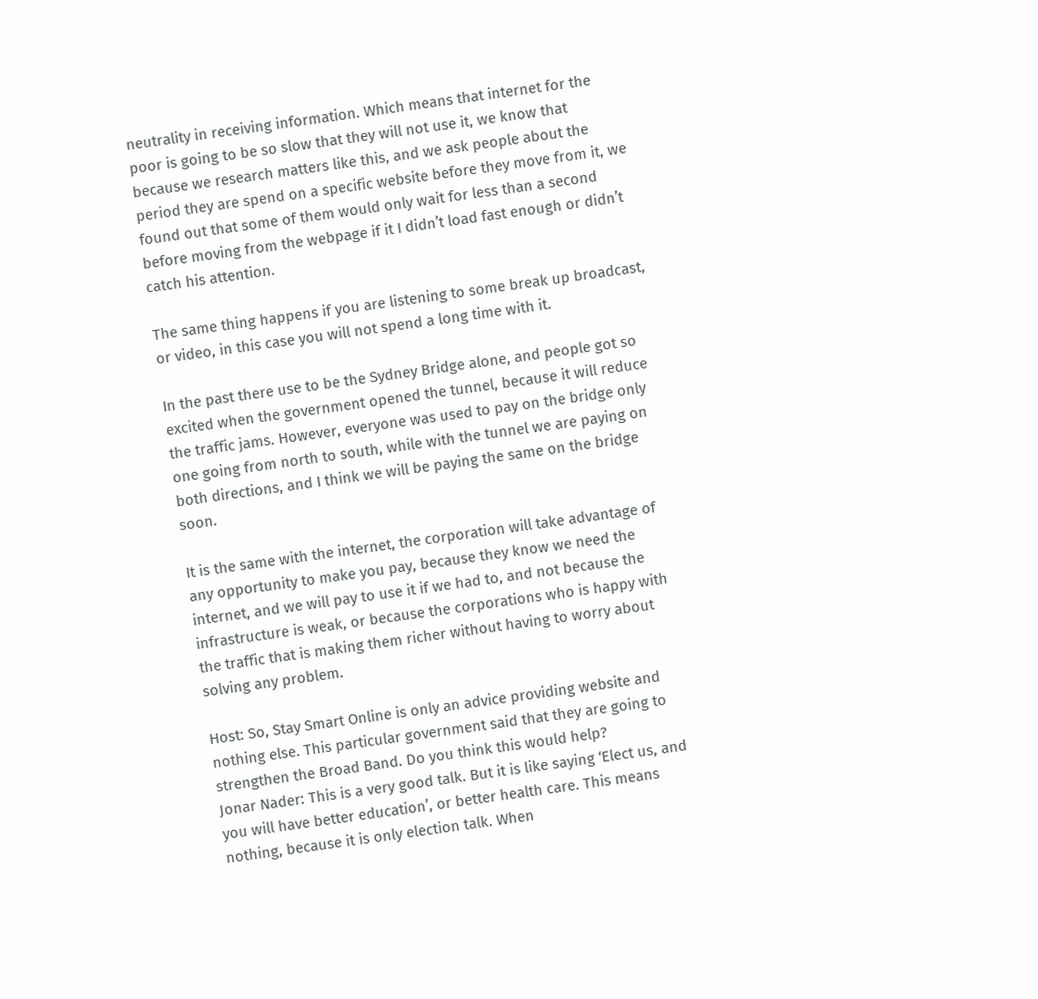neutrality in receiving information. Which means that internet for the poor is going to be so slow that they will not use it, we know that because we research matters like this, and we ask people about the period they are spend on a specific website before they move from it, we found out that some of them would only wait for less than a second before moving from the webpage if it I didn’t load fast enough or didn’t catch his attention.

The same thing happens if you are listening to some break up broadcast, or video, in this case you will not spend a long time with it.

In the past there use to be the Sydney Bridge alone, and people got so excited when the government opened the tunnel, because it will reduce the traffic jams. However, everyone was used to pay on the bridge only one going from north to south, while with the tunnel we are paying on both directions, and I think we will be paying the same on the bridge soon.

It is the same with the internet, the corporation will take advantage of any opportunity to make you pay, because they know we need the internet, and we will pay to use it if we had to, and not because the infrastructure is weak, or because the corporations who is happy with the traffic that is making them richer without having to worry about solving any problem.

Host: So, Stay Smart Online is only an advice providing website and nothing else. This particular government said that they are going to strengthen the Broad Band. Do you think this would help?
Jonar Nader: This is a very good talk. But it is like saying ‘Elect us, and you will have better education’, or better health care. This means nothing, because it is only election talk. When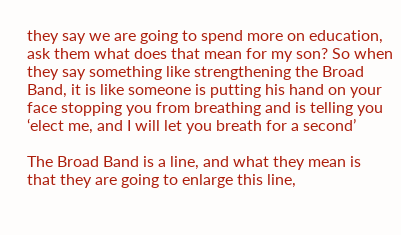they say we are going to spend more on education, ask them what does that mean for my son? So when they say something like strengthening the Broad Band, it is like someone is putting his hand on your face stopping you from breathing and is telling you ‘elect me, and I will let you breath for a second’

The Broad Band is a line, and what they mean is that they are going to enlarge this line,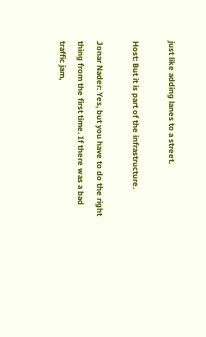just like adding lanes to a street.

Host: But it is part of the infrastructure.

Jonar Nader: Yes, but you have to do the right thing from the first time. If there was a bad traffic jam,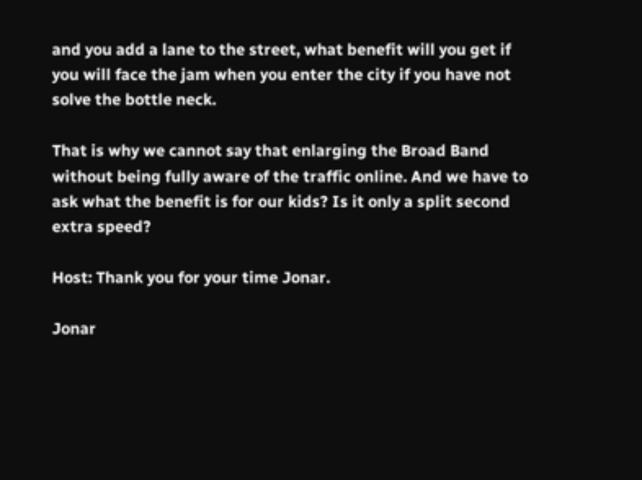and you add a lane to the street, what benefit will you get if you will face the jam when you enter the city if you have not solve the bottle neck.

That is why we cannot say that enlarging the Broad Band without being fully aware of the traffic online. And we have to ask what the benefit is for our kids? Is it only a split second extra speed?

Host: Thank you for your time Jonar.

Jonar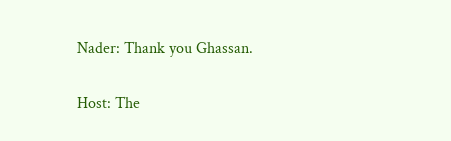Nader: Thank you Ghassan.

Host: The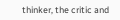thinker, the critic and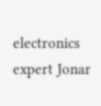electronics expert Jonar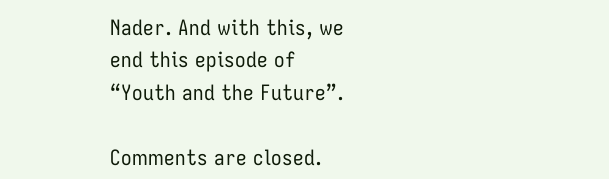Nader. And with this, we end this episode of “Youth and the Future”.

Comments are closed.